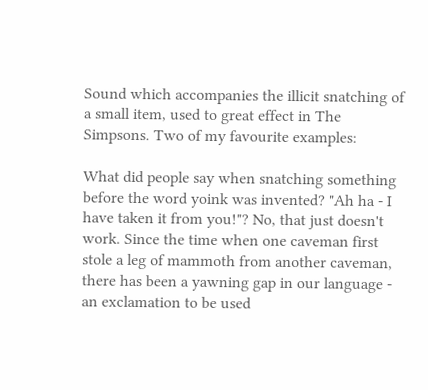Sound which accompanies the illicit snatching of a small item, used to great effect in The Simpsons. Two of my favourite examples:

What did people say when snatching something before the word yoink was invented? "Ah ha - I have taken it from you!"? No, that just doesn't work. Since the time when one caveman first stole a leg of mammoth from another caveman, there has been a yawning gap in our language - an exclamation to be used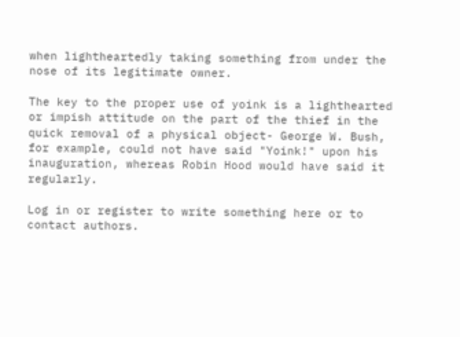when lightheartedly taking something from under the nose of its legitimate owner.

The key to the proper use of yoink is a lighthearted or impish attitude on the part of the thief in the quick removal of a physical object- George W. Bush, for example, could not have said "Yoink!" upon his inauguration, whereas Robin Hood would have said it regularly.

Log in or register to write something here or to contact authors.